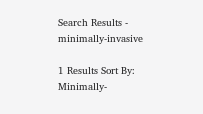Search Results - minimally-invasive

1 Results Sort By:
Minimally-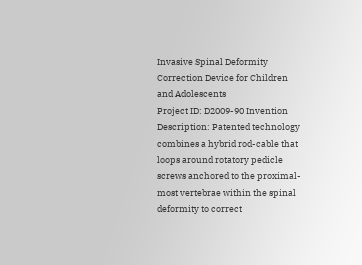Invasive Spinal Deformity Correction Device for Children and Adolescents
Project ID: D2009-90 Invention Description: Patented technology combines a hybrid rod-cable that loops around rotatory pedicle screws anchored to the proximal-most vertebrae within the spinal deformity to correct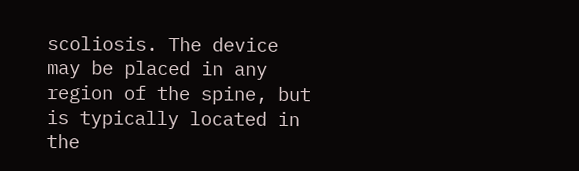scoliosis. The device may be placed in any region of the spine, but is typically located in the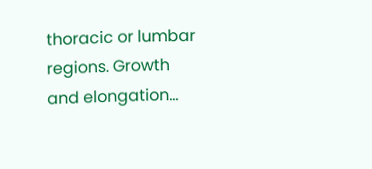thoracic or lumbar regions. Growth and elongation...